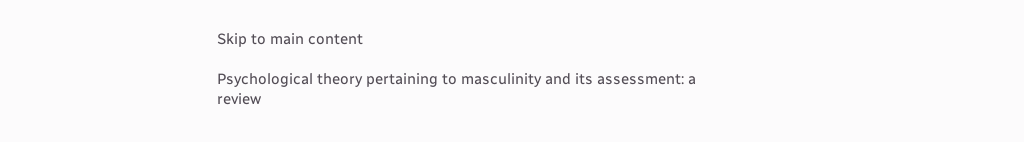Skip to main content

Psychological theory pertaining to masculinity and its assessment: a review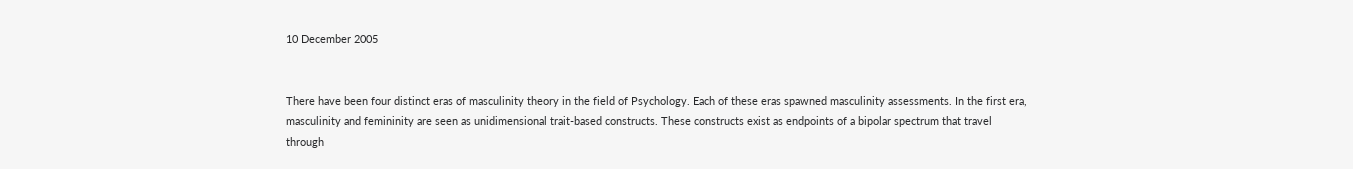10 December 2005


There have been four distinct eras of masculinity theory in the field of Psychology. Each of these eras spawned masculinity assessments. In the first era, masculinity and femininity are seen as unidimensional trait-based constructs. These constructs exist as endpoints of a bipolar spectrum that travel through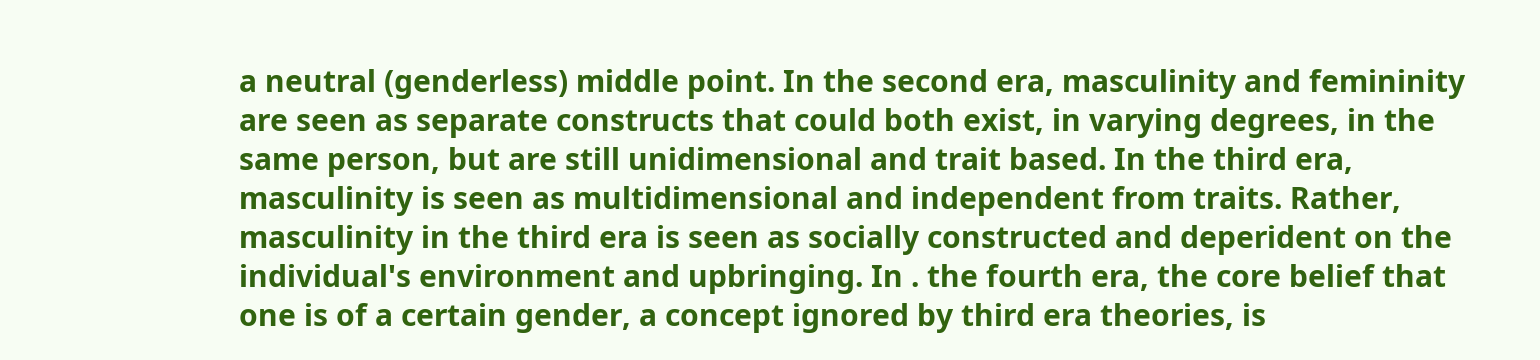a neutral (genderless) middle point. In the second era, masculinity and femininity are seen as separate constructs that could both exist, in varying degrees, in the same person, but are still unidimensional and trait based. In the third era, masculinity is seen as multidimensional and independent from traits. Rather, masculinity in the third era is seen as socially constructed and deperident on the individual's environment and upbringing. In . the fourth era, the core belief that one is of a certain gender, a concept ignored by third era theories, is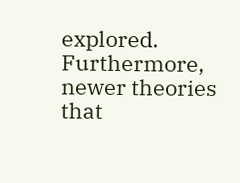explored. Furthermore, newer theories that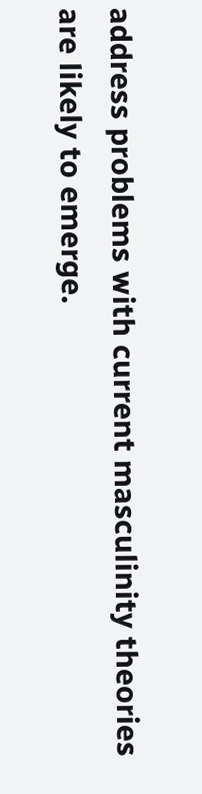address problems with current masculinity theories are likely to emerge.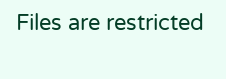Files are restricted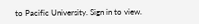to Pacific University. Sign in to view.